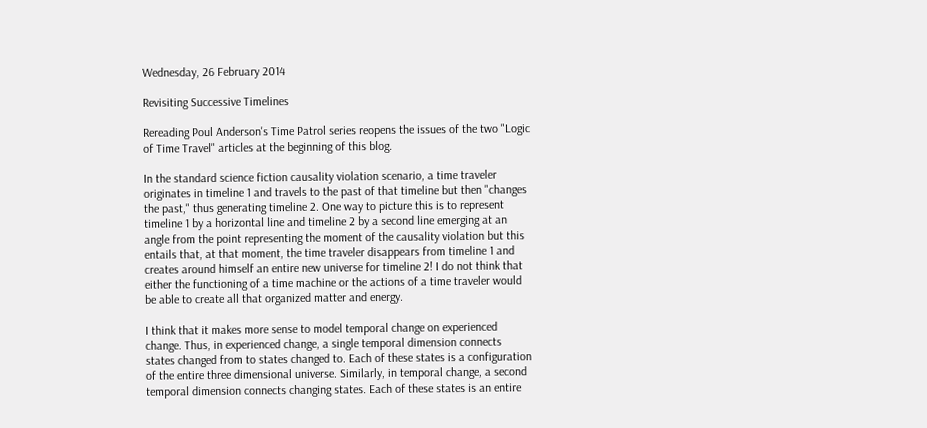Wednesday, 26 February 2014

Revisiting Successive Timelines

Rereading Poul Anderson's Time Patrol series reopens the issues of the two "Logic of Time Travel" articles at the beginning of this blog.

In the standard science fiction causality violation scenario, a time traveler originates in timeline 1 and travels to the past of that timeline but then "changes the past," thus generating timeline 2. One way to picture this is to represent timeline 1 by a horizontal line and timeline 2 by a second line emerging at an angle from the point representing the moment of the causality violation but this entails that, at that moment, the time traveler disappears from timeline 1 and creates around himself an entire new universe for timeline 2! I do not think that either the functioning of a time machine or the actions of a time traveler would be able to create all that organized matter and energy.

I think that it makes more sense to model temporal change on experienced change. Thus, in experienced change, a single temporal dimension connects states changed from to states changed to. Each of these states is a configuration of the entire three dimensional universe. Similarly, in temporal change, a second temporal dimension connects changing states. Each of these states is an entire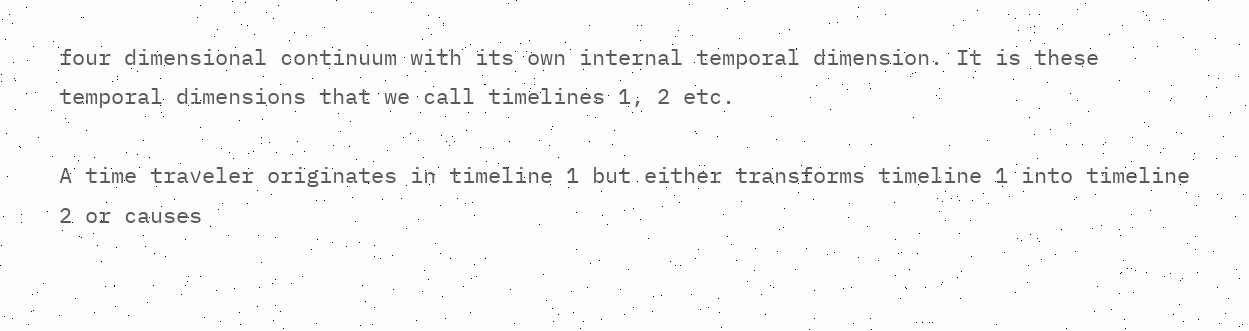four dimensional continuum with its own internal temporal dimension. It is these temporal dimensions that we call timelines 1, 2 etc.

A time traveler originates in timeline 1 but either transforms timeline 1 into timeline 2 or causes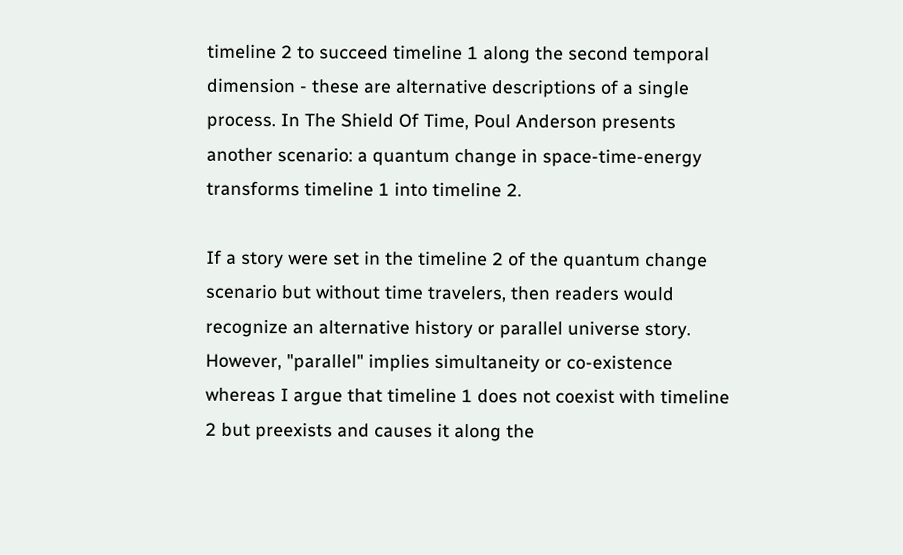timeline 2 to succeed timeline 1 along the second temporal dimension - these are alternative descriptions of a single process. In The Shield Of Time, Poul Anderson presents another scenario: a quantum change in space-time-energy transforms timeline 1 into timeline 2.

If a story were set in the timeline 2 of the quantum change scenario but without time travelers, then readers would recognize an alternative history or parallel universe story. However, "parallel" implies simultaneity or co-existence whereas I argue that timeline 1 does not coexist with timeline 2 but preexists and causes it along the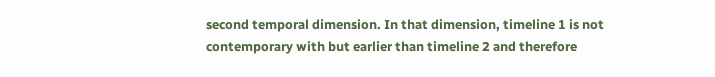second temporal dimension. In that dimension, timeline 1 is not contemporary with but earlier than timeline 2 and therefore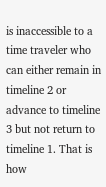is inaccessible to a time traveler who can either remain in timeline 2 or advance to timeline 3 but not return to timeline 1. That is how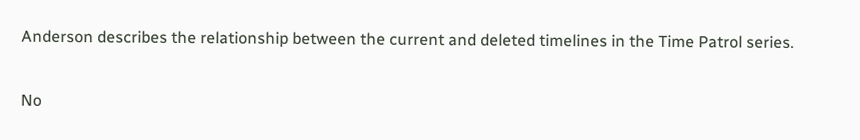Anderson describes the relationship between the current and deleted timelines in the Time Patrol series.

No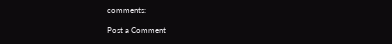comments:

Post a Comment